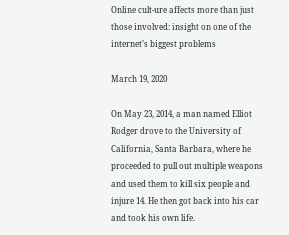Online cult-ure affects more than just those involved: insight on one of the internet’s biggest problems

March 19, 2020

On May 23, 2014, a man named Elliot Rodger drove to the University of California, Santa Barbara, where he proceeded to pull out multiple weapons and used them to kill six people and injure 14. He then got back into his car and took his own life.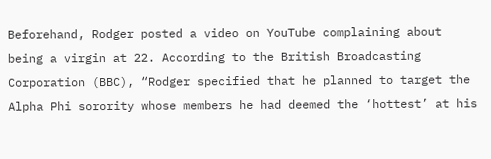Beforehand, Rodger posted a video on YouTube complaining about being a virgin at 22. According to the British Broadcasting Corporation (BBC), “Rodger specified that he planned to target the Alpha Phi sorority whose members he had deemed the ‘hottest’ at his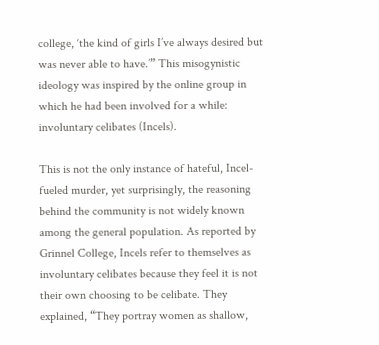college, ‘the kind of girls I’ve always desired but was never able to have.’” This misogynistic ideology was inspired by the online group in which he had been involved for a while: involuntary celibates (Incels).

This is not the only instance of hateful, Incel-fueled murder, yet surprisingly, the reasoning behind the community is not widely known among the general population. As reported by Grinnel College, Incels refer to themselves as involuntary celibates because they feel it is not their own choosing to be celibate. They explained, “They portray women as shallow,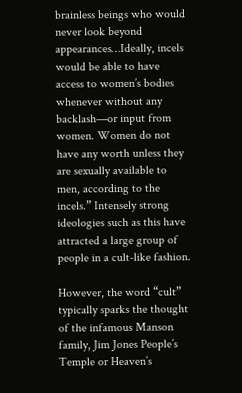brainless beings who would never look beyond appearances…Ideally, incels would be able to have access to women’s bodies whenever without any backlash—or input from women. Women do not have any worth unless they are sexually available to men, according to the incels.” Intensely strong ideologies such as this have attracted a large group of people in a cult-like fashion.

However, the word “cult” typically sparks the thought of the infamous Manson family, Jim Jones People’s Temple or Heaven’s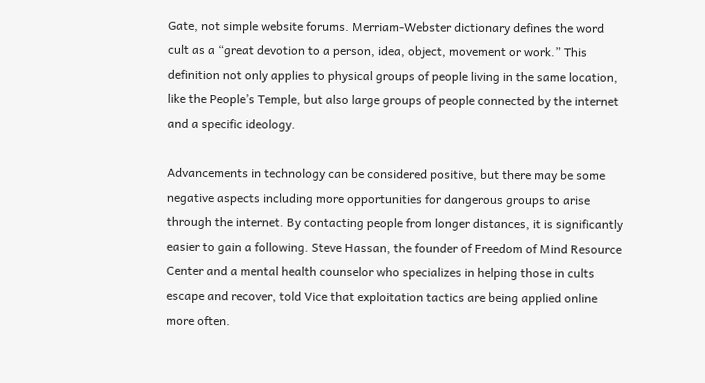Gate, not simple website forums. Merriam-Webster dictionary defines the word cult as a “great devotion to a person, idea, object, movement or work.” This definition not only applies to physical groups of people living in the same location, like the People’s Temple, but also large groups of people connected by the internet and a specific ideology.

Advancements in technology can be considered positive, but there may be some negative aspects including more opportunities for dangerous groups to arise through the internet. By contacting people from longer distances, it is significantly easier to gain a following. Steve Hassan, the founder of Freedom of Mind Resource Center and a mental health counselor who specializes in helping those in cults escape and recover, told Vice that exploitation tactics are being applied online more often.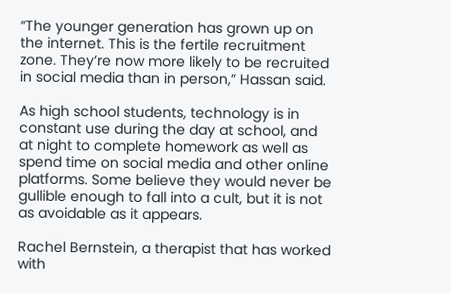“The younger generation has grown up on the internet. This is the fertile recruitment zone. They’re now more likely to be recruited in social media than in person,” Hassan said.

As high school students, technology is in constant use during the day at school, and at night to complete homework as well as spend time on social media and other online platforms. Some believe they would never be gullible enough to fall into a cult, but it is not as avoidable as it appears.

Rachel Bernstein, a therapist that has worked with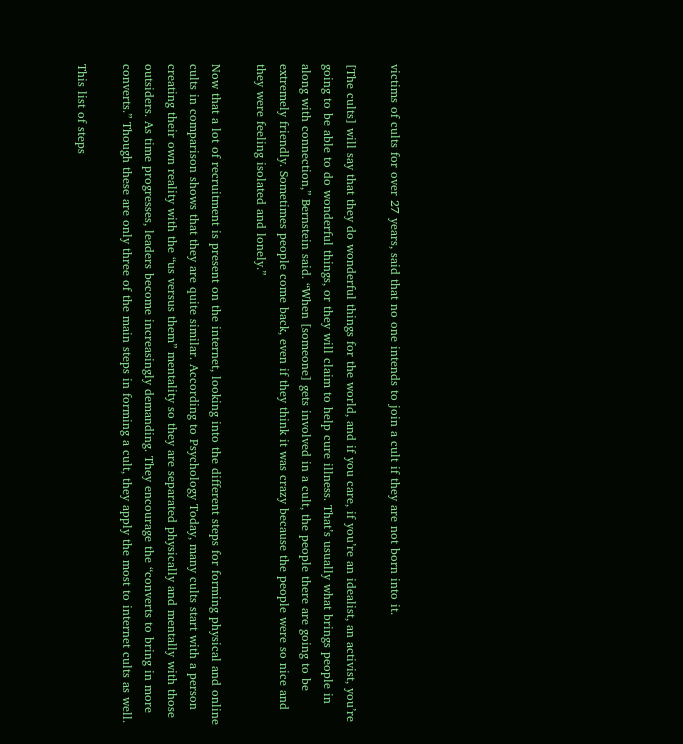victims of cults for over 27 years, said that no one intends to join a cult if they are not born into it.

[The cults] will say that they do wonderful things for the world, and if you care, if you’re an idealist, an activist, you’re going to be able to do wonderful things, or they will claim to help cure illness. That’s usually what brings people in along with connection,” Bernstein said. “When [someone] gets involved in a cult, the people there are going to be extremely friendly. Sometimes people come back, even if they think it was crazy because the people were so nice and they were feeling isolated and lonely.”

Now that a lot of recruitment is present on the internet, looking into the different steps for forming physical and online cults in comparison shows that they are quite similar. According to Psychology Today, many cults start with a person creating their own reality with the “us versus them” mentality so they are separated physically and mentally with those outsiders. As time progresses, leaders become increasingly demanding. They encourage the “converts to bring in more converts.” Though these are only three of the main steps in forming a cult, they apply the most to internet cults as well.

This list of steps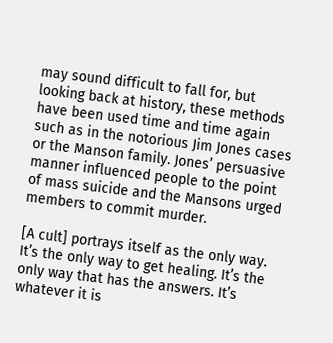may sound difficult to fall for, but looking back at history, these methods have been used time and time again such as in the notorious Jim Jones cases or the Manson family. Jones’ persuasive manner influenced people to the point of mass suicide and the Mansons urged members to commit murder.

[A cult] portrays itself as the only way. It’s the only way to get healing. It’s the only way that has the answers. It’s whatever it is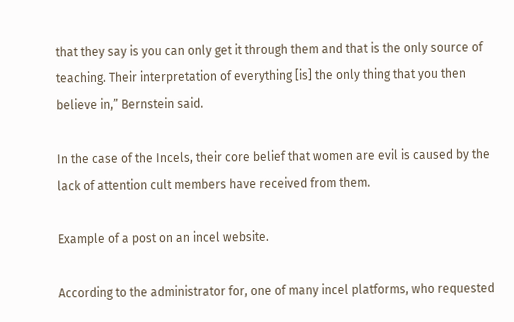that they say is you can only get it through them and that is the only source of teaching. Their interpretation of everything [is] the only thing that you then believe in,” Bernstein said.

In the case of the Incels, their core belief that women are evil is caused by the lack of attention cult members have received from them.

Example of a post on an incel website.

According to the administrator for, one of many incel platforms, who requested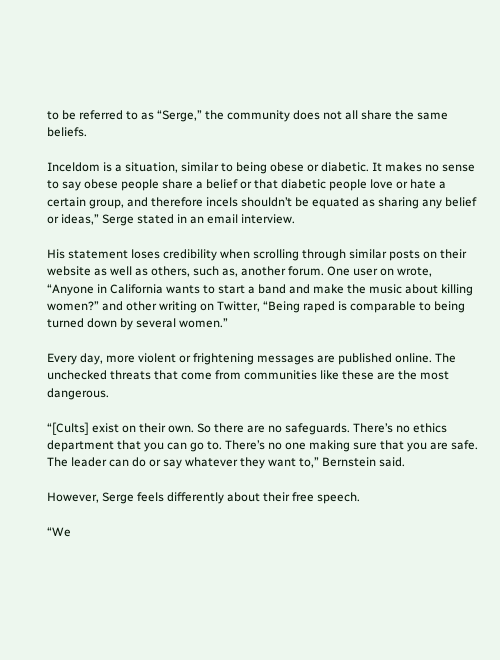to be referred to as “Serge,” the community does not all share the same beliefs.

Inceldom is a situation, similar to being obese or diabetic. It makes no sense to say obese people share a belief or that diabetic people love or hate a certain group, and therefore incels shouldn’t be equated as sharing any belief or ideas,” Serge stated in an email interview.

His statement loses credibility when scrolling through similar posts on their website as well as others, such as, another forum. One user on wrote, “Anyone in California wants to start a band and make the music about killing women?” and other writing on Twitter, “Being raped is comparable to being turned down by several women.”

Every day, more violent or frightening messages are published online. The unchecked threats that come from communities like these are the most dangerous.

“[Cults] exist on their own. So there are no safeguards. There’s no ethics department that you can go to. There’s no one making sure that you are safe. The leader can do or say whatever they want to,” Bernstein said.

However, Serge feels differently about their free speech.

“We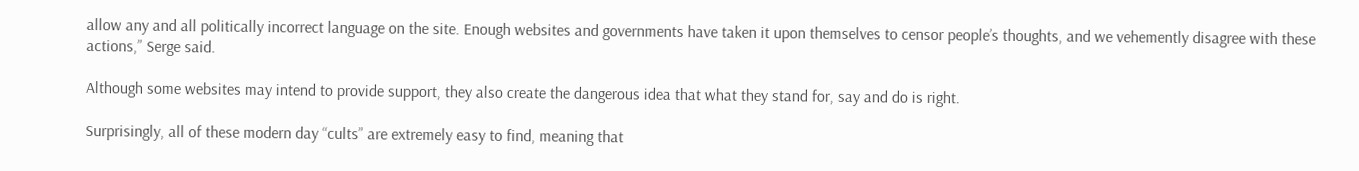allow any and all politically incorrect language on the site. Enough websites and governments have taken it upon themselves to censor people’s thoughts, and we vehemently disagree with these actions,” Serge said.

Although some websites may intend to provide support, they also create the dangerous idea that what they stand for, say and do is right.

Surprisingly, all of these modern day “cults” are extremely easy to find, meaning that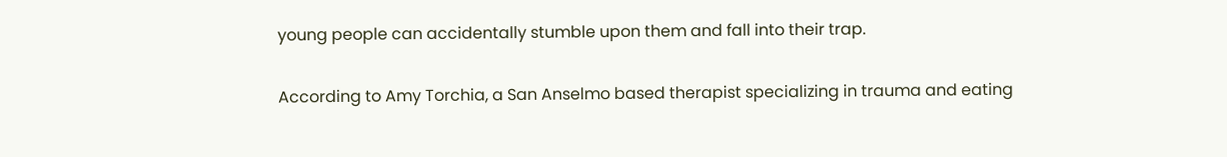young people can accidentally stumble upon them and fall into their trap.

According to Amy Torchia, a San Anselmo based therapist specializing in trauma and eating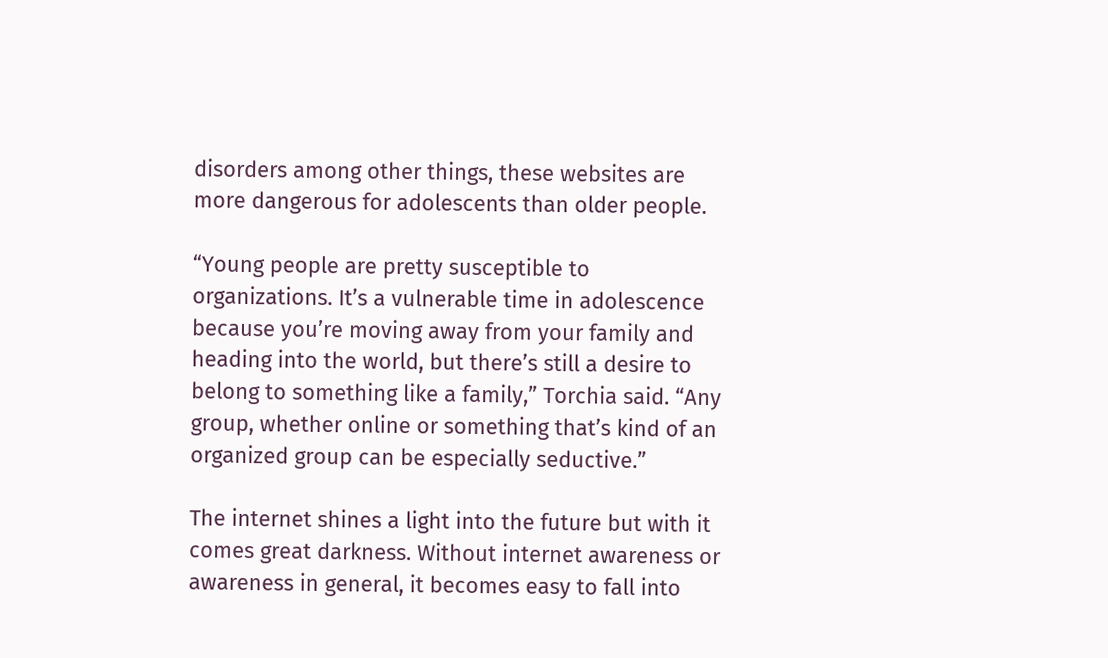disorders among other things, these websites are more dangerous for adolescents than older people.

“Young people are pretty susceptible to organizations. It’s a vulnerable time in adolescence because you’re moving away from your family and heading into the world, but there’s still a desire to belong to something like a family,” Torchia said. “Any group, whether online or something that’s kind of an organized group can be especially seductive.”

The internet shines a light into the future but with it comes great darkness. Without internet awareness or awareness in general, it becomes easy to fall into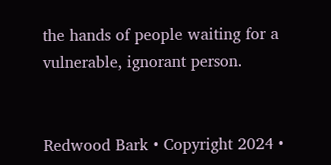the hands of people waiting for a vulnerable, ignorant person.


Redwood Bark • Copyright 2024 •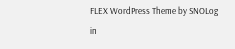FLEX WordPress Theme by SNOLog in